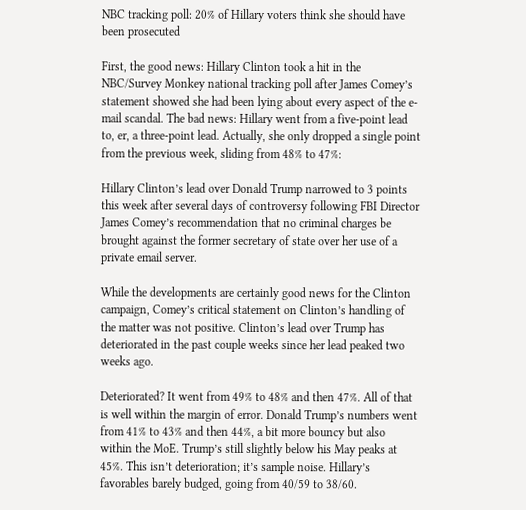NBC tracking poll: 20% of Hillary voters think she should have been prosecuted

First, the good news: Hillary Clinton took a hit in the NBC/Survey Monkey national tracking poll after James Comey’s statement showed she had been lying about every aspect of the e-mail scandal. The bad news: Hillary went from a five-point lead to, er, a three-point lead. Actually, she only dropped a single point from the previous week, sliding from 48% to 47%:

Hillary Clinton’s lead over Donald Trump narrowed to 3 points this week after several days of controversy following FBI Director James Comey’s recommendation that no criminal charges be brought against the former secretary of state over her use of a private email server.

While the developments are certainly good news for the Clinton campaign, Comey’s critical statement on Clinton’s handling of the matter was not positive. Clinton’s lead over Trump has deteriorated in the past couple weeks since her lead peaked two weeks ago.

Deteriorated? It went from 49% to 48% and then 47%. All of that is well within the margin of error. Donald Trump’s numbers went from 41% to 43% and then 44%, a bit more bouncy but also within the MoE. Trump’s still slightly below his May peaks at 45%. This isn’t deterioration; it’s sample noise. Hillary’s favorables barely budged, going from 40/59 to 38/60.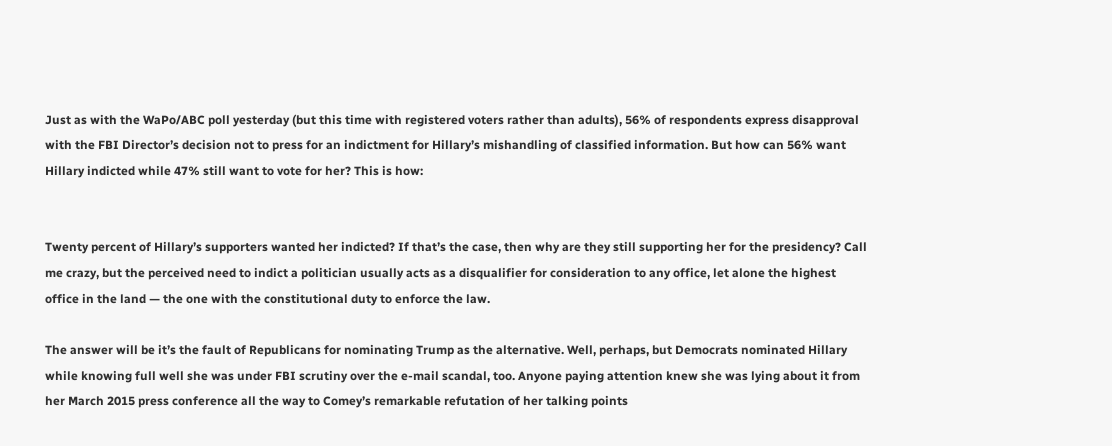Just as with the WaPo/ABC poll yesterday (but this time with registered voters rather than adults), 56% of respondents express disapproval with the FBI Director’s decision not to press for an indictment for Hillary’s mishandling of classified information. But how can 56% want Hillary indicted while 47% still want to vote for her? This is how:


Twenty percent of Hillary’s supporters wanted her indicted? If that’s the case, then why are they still supporting her for the presidency? Call me crazy, but the perceived need to indict a politician usually acts as a disqualifier for consideration to any office, let alone the highest office in the land — the one with the constitutional duty to enforce the law.

The answer will be it’s the fault of Republicans for nominating Trump as the alternative. Well, perhaps, but Democrats nominated Hillary while knowing full well she was under FBI scrutiny over the e-mail scandal, too. Anyone paying attention knew she was lying about it from her March 2015 press conference all the way to Comey’s remarkable refutation of her talking points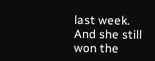last week. And she still won the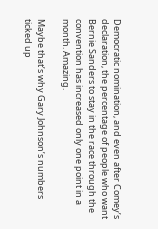Democratic nomination, and even after Comey’s declaration, the percentage of people who want Bernie Sanders to stay in the race through the convention has increased only one point in a month. Amazing.

Maybe that’s why Gary Johnson’s numbers ticked up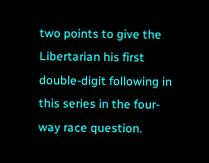two points to give the Libertarian his first double-digit following in this series in the four-way race question.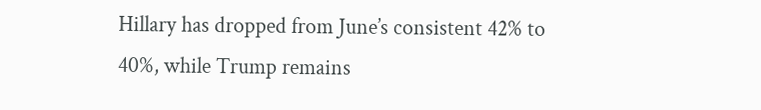Hillary has dropped from June’s consistent 42% to 40%, while Trump remains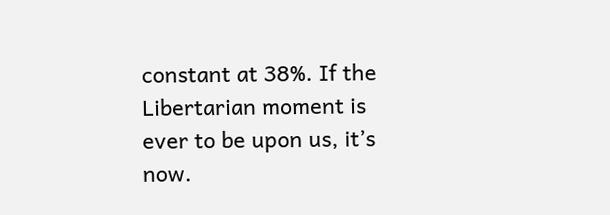constant at 38%. If the Libertarian moment is ever to be upon us, it’s now.